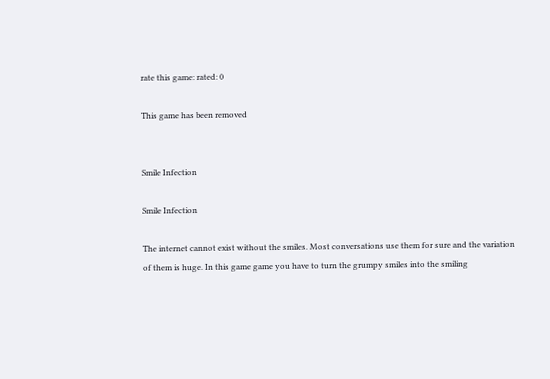rate this game: rated: 0

This game has been removed


Smile Infection

Smile Infection

The internet cannot exist without the smiles. Most conversations use them for sure and the variation of them is huge. In this game game you have to turn the grumpy smiles into the smiling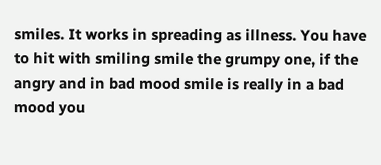smiles. It works in spreading as illness. You have to hit with smiling smile the grumpy one, if the angry and in bad mood smile is really in a bad mood you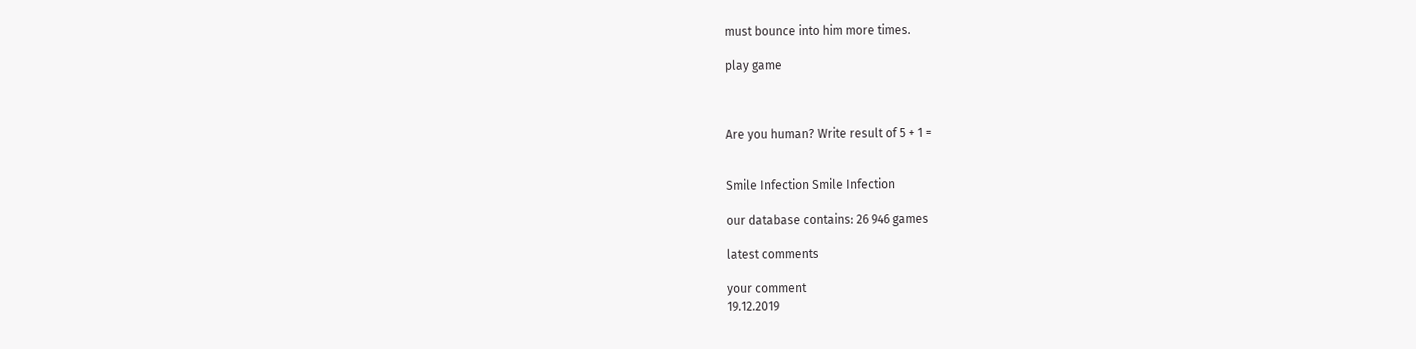must bounce into him more times.

play game



Are you human? Write result of 5 + 1 =


Smile Infection Smile Infection

our database contains: 26 946 games

latest comments

your comment
19.12.2019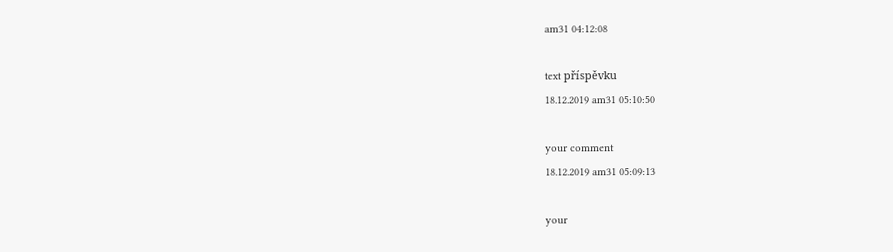am31 04:12:08

text příspěvku
18.12.2019 am31 05:10:50

your comment
18.12.2019 am31 05:09:13

your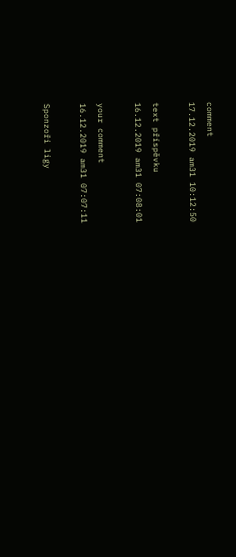comment
17.12.2019 am31 10:12:50

text příspěvku
16.12.2019 am31 07:08:01

your comment
16.12.2019 am31 07:07:11

Sponzoři ligy